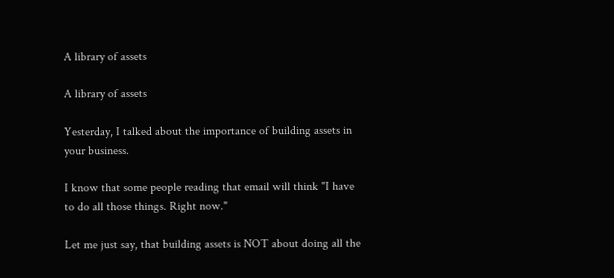A library of assets

A library of assets

Yesterday, I talked about the importance of building assets in your business.

I know that some people reading that email will think "I have to do all those things. Right now."

Let me just say, that building assets is NOT about doing all the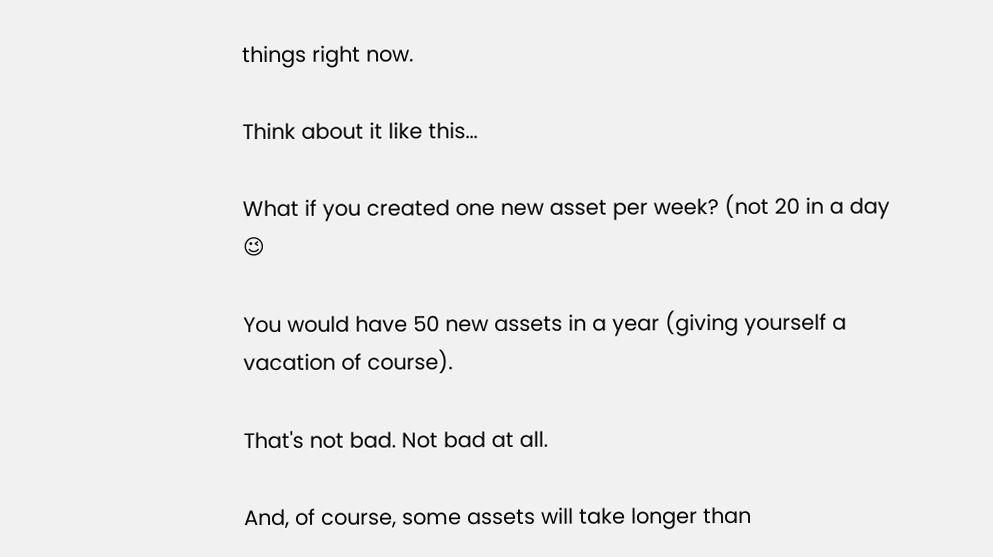things right now.

Think about it like this...

What if you created one new asset per week? (not 20 in a day 😉

You would have 50 new assets in a year (giving yourself a vacation of course).

That's not bad. Not bad at all.

And, of course, some assets will take longer than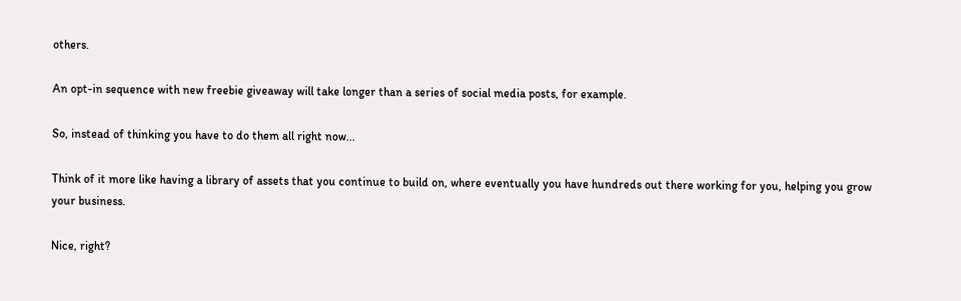others.

An opt-in sequence with new freebie giveaway will take longer than a series of social media posts, for example.

So, instead of thinking you have to do them all right now...

Think of it more like having a library of assets that you continue to build on, where eventually you have hundreds out there working for you, helping you grow your business.

Nice, right?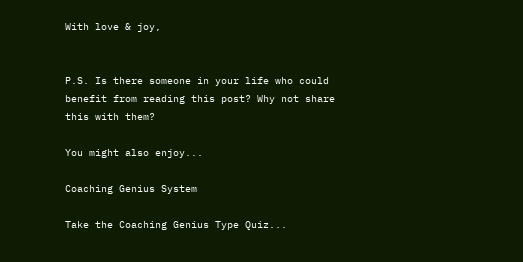With love & joy,


P.S. Is there someone in your life who could benefit from reading this post? Why not share this with them?

You might also enjoy...

Coaching Genius System

Take the Coaching Genius Type Quiz...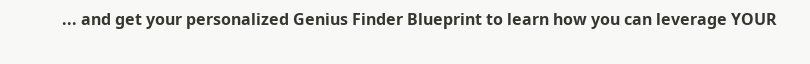... and get your personalized Genius Finder Blueprint to learn how you can leverage YOUR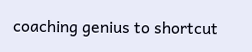coaching genius to shortcut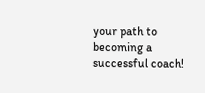your path to becoming a successful coach!